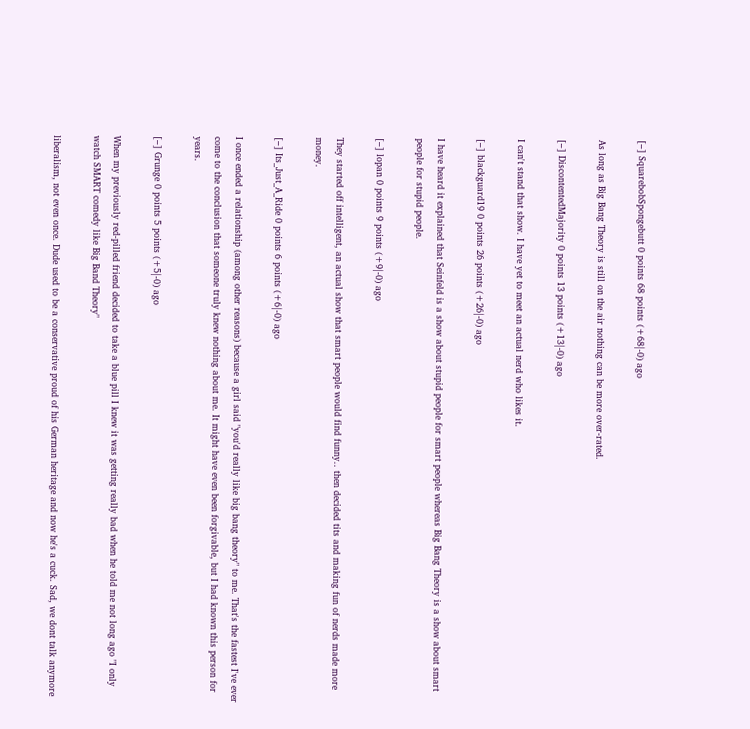[–] SquarebobSpongebutt 0 points 68 points (+68|-0) ago

As long as Big Bang Theory is still on the air nothing can be more over-rated.

[–] DiscontentedMajority 0 points 13 points (+13|-0) ago

I can't stand that show. I have yet to meet an actual nerd who likes it.

[–] blackguard19 0 points 26 points (+26|-0) ago

I have heard it explained that Seinfeld is a show about stupid people for smart people whereas Big Bang Theory is a show about smart people for stupid people.

[–] lopan 0 points 9 points (+9|-0) ago

They started off intelligent, an actual show that smart people would find funny.. then decided tits and making fun of nerds made more money.

[–] Its_Just_A_Ride 0 points 6 points (+6|-0) ago

I once ended a relationship (among other reasons) because a girl said "you'd really like big bang theory" to me. That's the fastest I've ever come to the conclusion that someone truly knew nothing about me. It might have even been forgivable, but I had known this person for years.

[–] Grunge 0 points 5 points (+5|-0) ago

When my previously red-pilled friend decided to take a blue pill I knew it was getting really bad when he told me not long ago "I only watch SMART comedy like Big Band Theory"

liberalism, not even once. Dude used to be a conservative proud of his German heritage and now he's a cuck. Sad, we dont talk anymore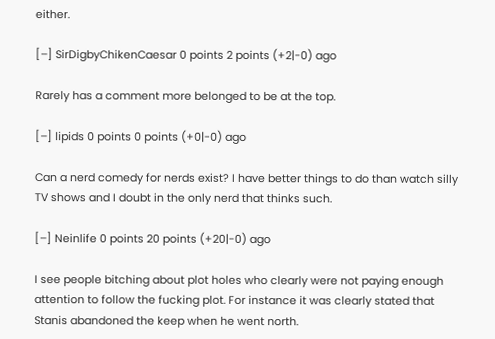either.

[–] SirDigbyChikenCaesar 0 points 2 points (+2|-0) ago

Rarely has a comment more belonged to be at the top.

[–] lipids 0 points 0 points (+0|-0) ago

Can a nerd comedy for nerds exist? I have better things to do than watch silly TV shows and I doubt in the only nerd that thinks such.

[–] Neinlife 0 points 20 points (+20|-0) ago

I see people bitching about plot holes who clearly were not paying enough attention to follow the fucking plot. For instance it was clearly stated that Stanis abandoned the keep when he went north.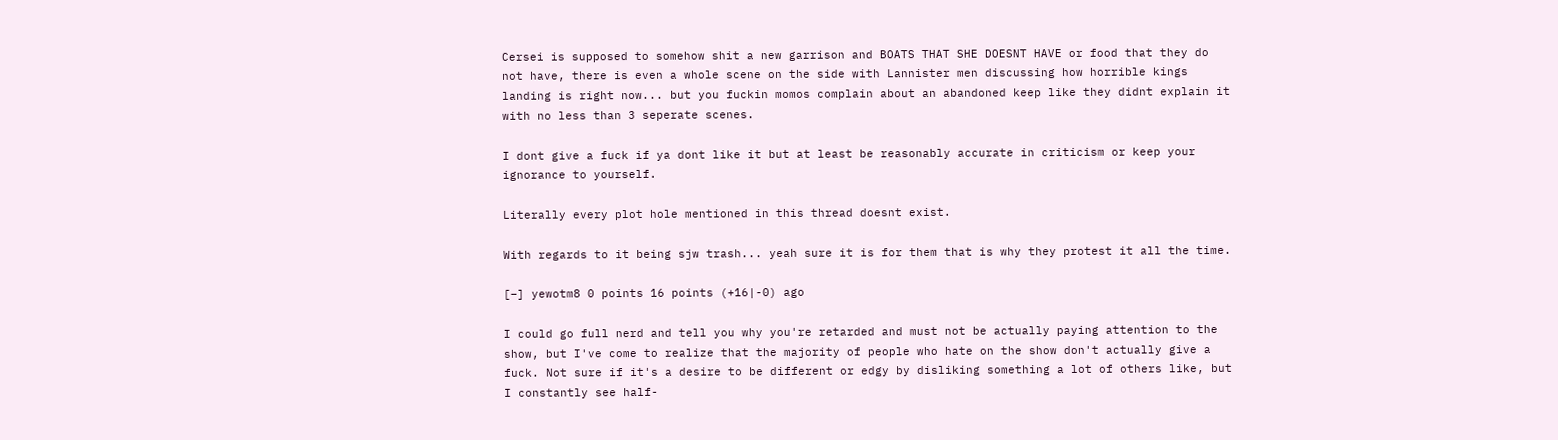Cersei is supposed to somehow shit a new garrison and BOATS THAT SHE DOESNT HAVE or food that they do not have, there is even a whole scene on the side with Lannister men discussing how horrible kings landing is right now... but you fuckin momos complain about an abandoned keep like they didnt explain it with no less than 3 seperate scenes.

I dont give a fuck if ya dont like it but at least be reasonably accurate in criticism or keep your ignorance to yourself.

Literally every plot hole mentioned in this thread doesnt exist.

With regards to it being sjw trash... yeah sure it is for them that is why they protest it all the time.

[–] yewotm8 0 points 16 points (+16|-0) ago

I could go full nerd and tell you why you're retarded and must not be actually paying attention to the show, but I've come to realize that the majority of people who hate on the show don't actually give a fuck. Not sure if it's a desire to be different or edgy by disliking something a lot of others like, but I constantly see half-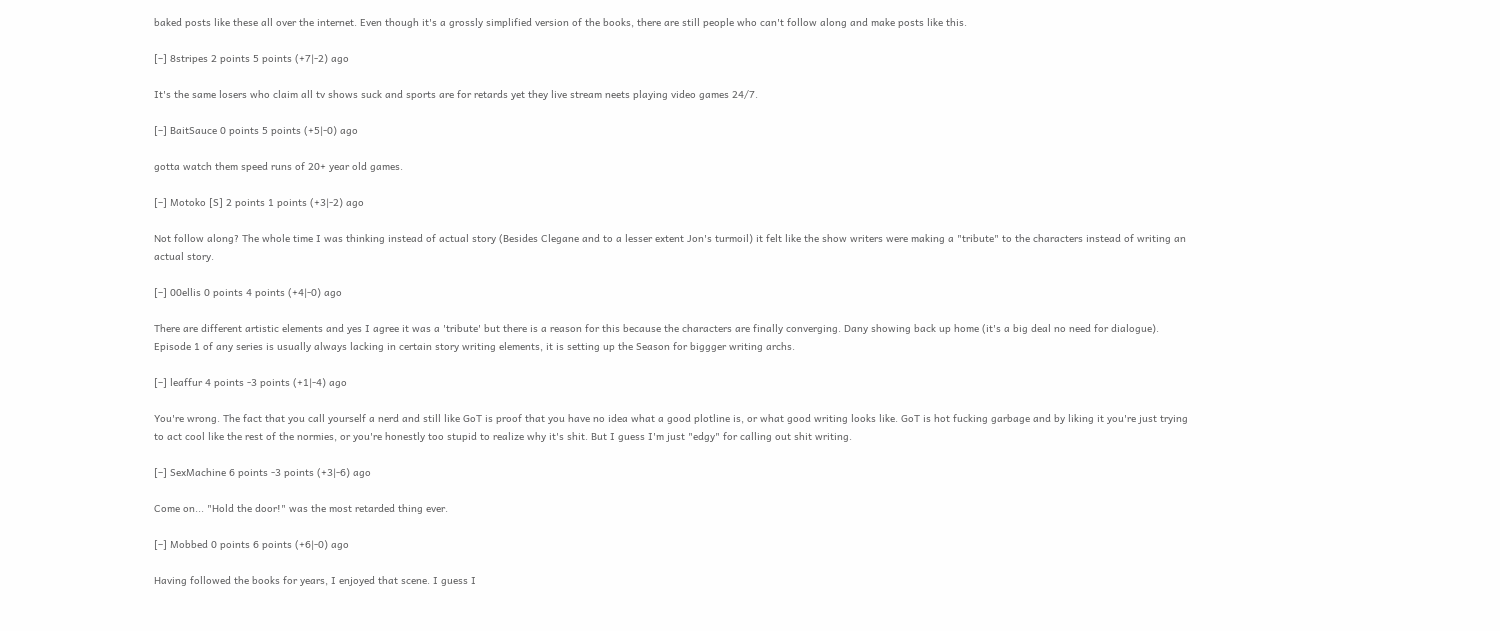baked posts like these all over the internet. Even though it's a grossly simplified version of the books, there are still people who can't follow along and make posts like this.

[–] 8stripes 2 points 5 points (+7|-2) ago

It's the same losers who claim all tv shows suck and sports are for retards yet they live stream neets playing video games 24/7.

[–] BaitSauce 0 points 5 points (+5|-0) ago

gotta watch them speed runs of 20+ year old games.

[–] Motoko [S] 2 points 1 points (+3|-2) ago

Not follow along? The whole time I was thinking instead of actual story (Besides Clegane and to a lesser extent Jon's turmoil) it felt like the show writers were making a "tribute" to the characters instead of writing an actual story.

[–] 00ellis 0 points 4 points (+4|-0) ago

There are different artistic elements and yes I agree it was a 'tribute' but there is a reason for this because the characters are finally converging. Dany showing back up home (it's a big deal no need for dialogue). Episode 1 of any series is usually always lacking in certain story writing elements, it is setting up the Season for biggger writing archs.

[–] leaffur 4 points -3 points (+1|-4) ago

You're wrong. The fact that you call yourself a nerd and still like GoT is proof that you have no idea what a good plotline is, or what good writing looks like. GoT is hot fucking garbage and by liking it you're just trying to act cool like the rest of the normies, or you're honestly too stupid to realize why it's shit. But I guess I'm just "edgy" for calling out shit writing.

[–] SexMachine 6 points -3 points (+3|-6) ago

Come on... "Hold the door!" was the most retarded thing ever.

[–] Mobbed 0 points 6 points (+6|-0) ago

Having followed the books for years, I enjoyed that scene. I guess I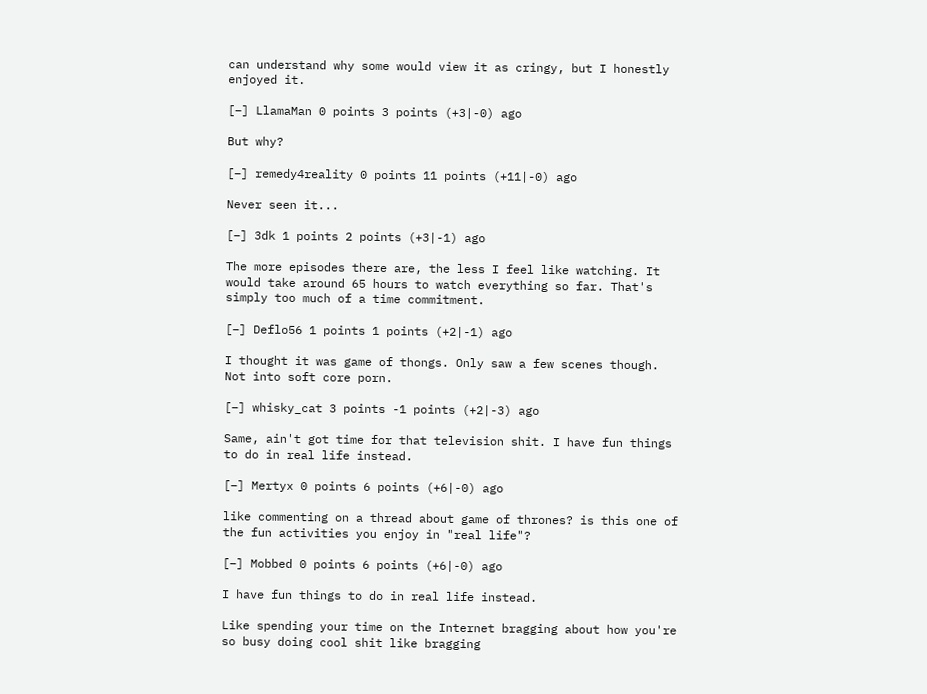can understand why some would view it as cringy, but I honestly enjoyed it.

[–] LlamaMan 0 points 3 points (+3|-0) ago

But why?

[–] remedy4reality 0 points 11 points (+11|-0) ago

Never seen it...

[–] 3dk 1 points 2 points (+3|-1) ago

The more episodes there are, the less I feel like watching. It would take around 65 hours to watch everything so far. That's simply too much of a time commitment.

[–] Deflo56 1 points 1 points (+2|-1) ago

I thought it was game of thongs. Only saw a few scenes though. Not into soft core porn.

[–] whisky_cat 3 points -1 points (+2|-3) ago

Same, ain't got time for that television shit. I have fun things to do in real life instead.

[–] Mertyx 0 points 6 points (+6|-0) ago

like commenting on a thread about game of thrones? is this one of the fun activities you enjoy in "real life"?

[–] Mobbed 0 points 6 points (+6|-0) ago

I have fun things to do in real life instead.

Like spending your time on the Internet bragging about how you're so busy doing cool shit like bragging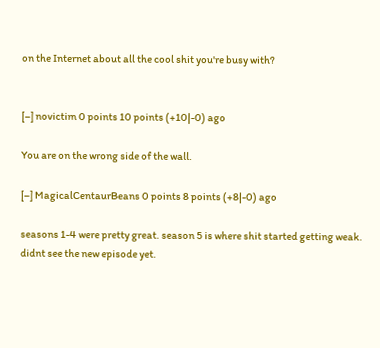on the Internet about all the cool shit you're busy with?


[–] novictim 0 points 10 points (+10|-0) ago

You are on the wrong side of the wall.

[–] MagicalCentaurBeans 0 points 8 points (+8|-0) ago

seasons 1-4 were pretty great. season 5 is where shit started getting weak. didnt see the new episode yet.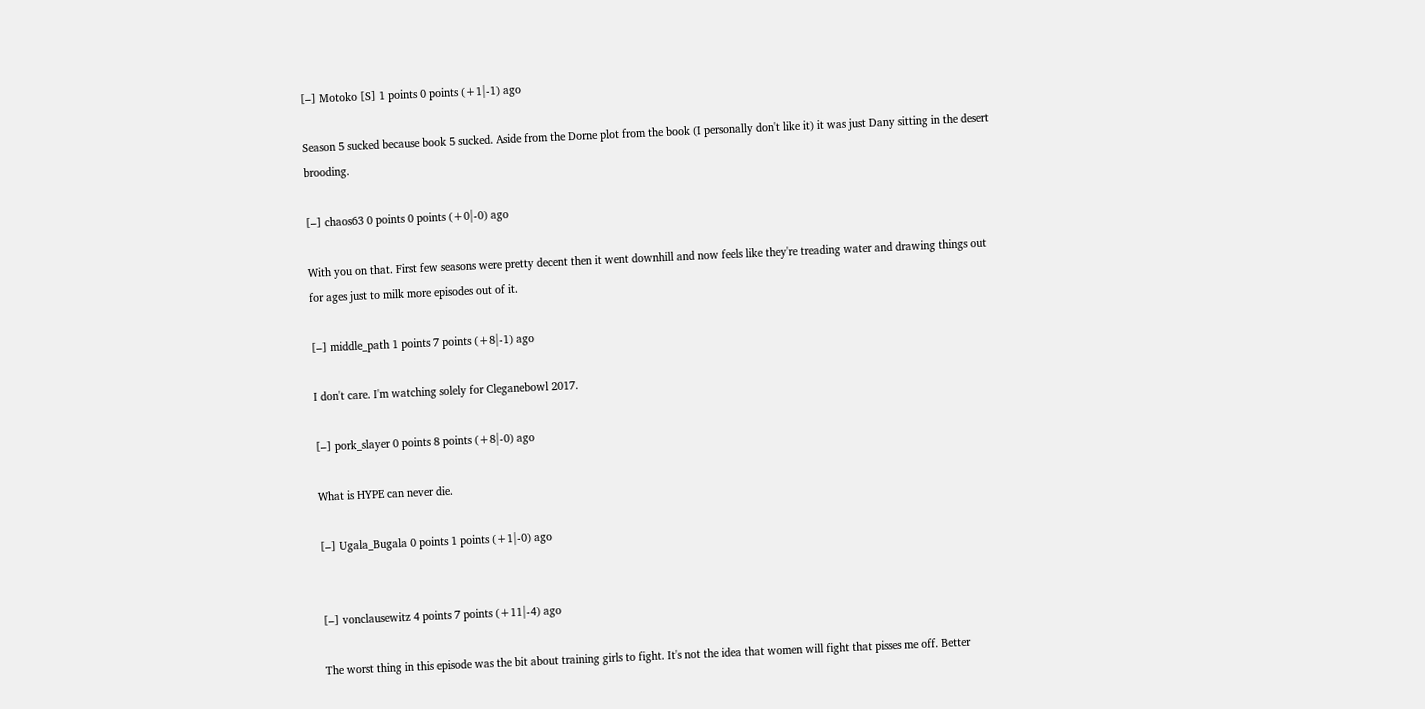[–] Motoko [S] 1 points 0 points (+1|-1) ago

Season 5 sucked because book 5 sucked. Aside from the Dorne plot from the book (I personally don't like it) it was just Dany sitting in the desert brooding.

[–] chaos63 0 points 0 points (+0|-0) ago

With you on that. First few seasons were pretty decent then it went downhill and now feels like they're treading water and drawing things out for ages just to milk more episodes out of it.

[–] middle_path 1 points 7 points (+8|-1) ago

I don't care. I'm watching solely for Cleganebowl 2017.

[–] pork_slayer 0 points 8 points (+8|-0) ago

What is HYPE can never die.

[–] Ugala_Bugala 0 points 1 points (+1|-0) ago


[–] vonclausewitz 4 points 7 points (+11|-4) ago

The worst thing in this episode was the bit about training girls to fight. It's not the idea that women will fight that pisses me off. Better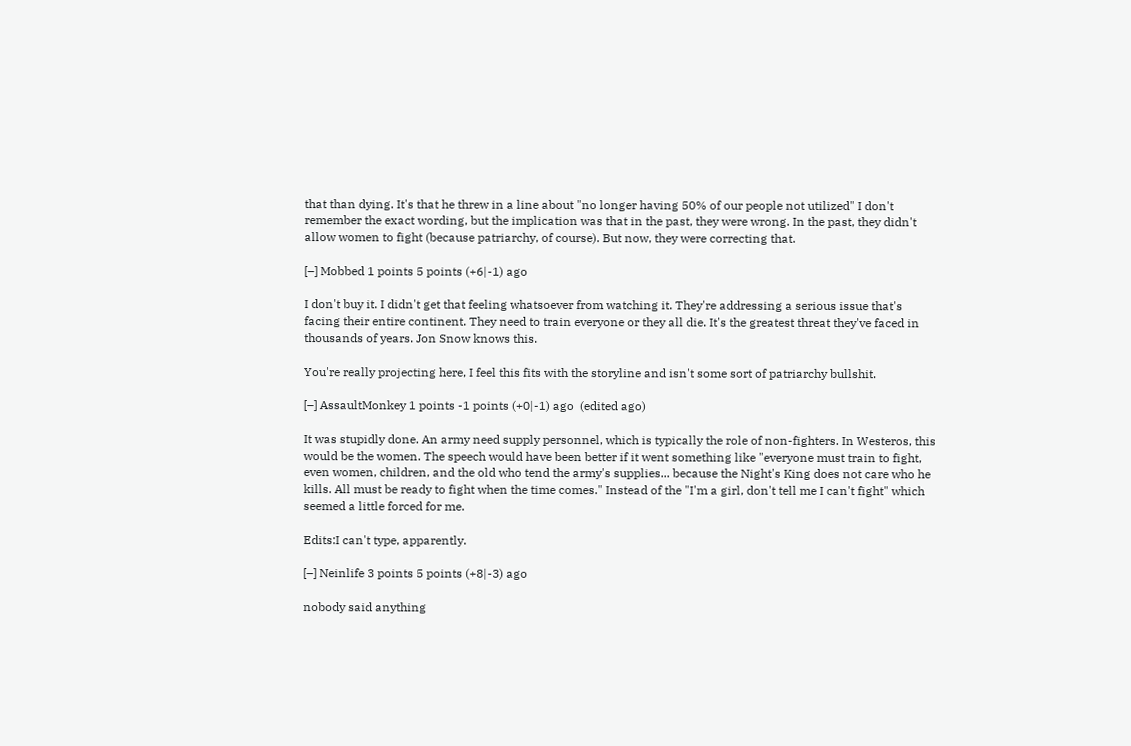that than dying. It's that he threw in a line about "no longer having 50% of our people not utilized" I don't remember the exact wording, but the implication was that in the past, they were wrong. In the past, they didn't allow women to fight (because patriarchy, of course). But now, they were correcting that.

[–] Mobbed 1 points 5 points (+6|-1) ago

I don't buy it. I didn't get that feeling whatsoever from watching it. They're addressing a serious issue that's facing their entire continent. They need to train everyone or they all die. It's the greatest threat they've faced in thousands of years. Jon Snow knows this.

You're really projecting here, I feel this fits with the storyline and isn't some sort of patriarchy bullshit.

[–] AssaultMonkey 1 points -1 points (+0|-1) ago  (edited ago)

It was stupidly done. An army need supply personnel, which is typically the role of non-fighters. In Westeros, this would be the women. The speech would have been better if it went something like "everyone must train to fight, even women, children, and the old who tend the army's supplies... because the Night's King does not care who he kills. All must be ready to fight when the time comes." Instead of the "I'm a girl, don't tell me I can't fight" which seemed a little forced for me.

Edits:I can't type, apparently.

[–] Neinlife 3 points 5 points (+8|-3) ago

nobody said anything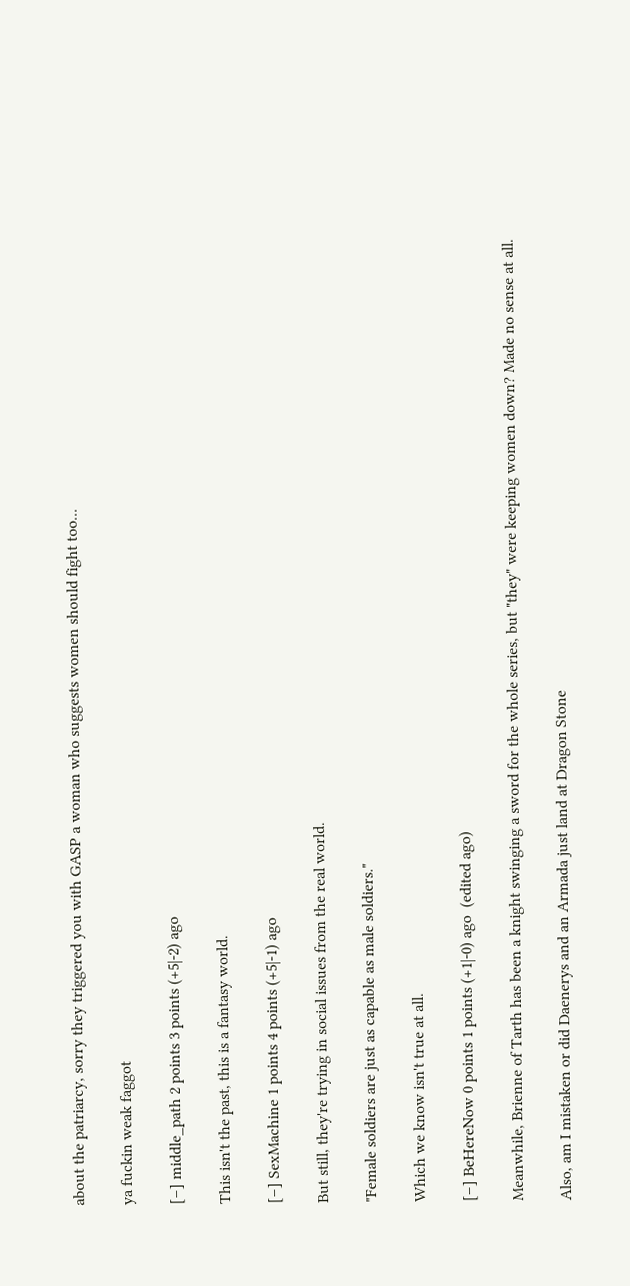about the patriarcy, sorry they triggered you with GASP a woman who suggests women should fight too...

ya fuckin weak faggot

[–] middle_path 2 points 3 points (+5|-2) ago

This isn't the past, this is a fantasy world.

[–] SexMachine 1 points 4 points (+5|-1) ago

But still, they're trying in social issues from the real world.

"Female soldiers are just as capable as male soldiers."

Which we know isn't true at all.

[–] BeHereNow 0 points 1 points (+1|-0) ago  (edited ago)

Meanwhile, Brienne of Tarth has been a knight swinging a sword for the whole series, but "they" were keeping women down? Made no sense at all.

Also, am I mistaken or did Daenerys and an Armada just land at Dragon Stone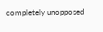completely unopposed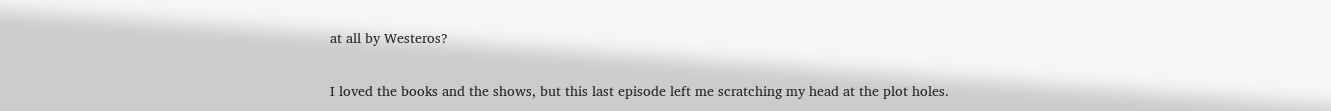at all by Westeros?

I loved the books and the shows, but this last episode left me scratching my head at the plot holes.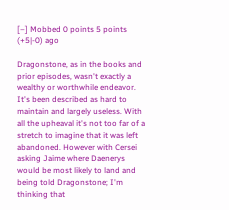[–] Mobbed 0 points 5 points (+5|-0) ago

Dragonstone, as in the books and prior episodes, wasn't exactly a wealthy or worthwhile endeavor. It's been described as hard to maintain and largely useless. With all the upheaval it's not too far of a stretch to imagine that it was left abandoned. However with Cersei asking Jaime where Daenerys would be most likely to land and being told Dragonstone; I'm thinking that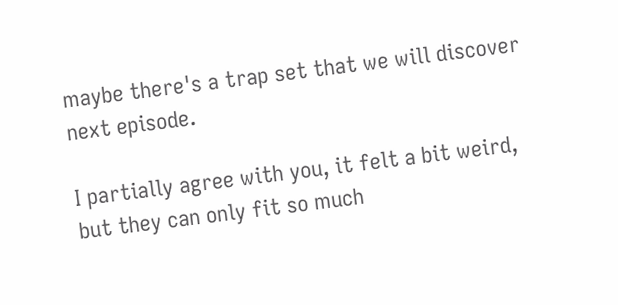maybe there's a trap set that we will discover next episode.

I partially agree with you, it felt a bit weird, but they can only fit so much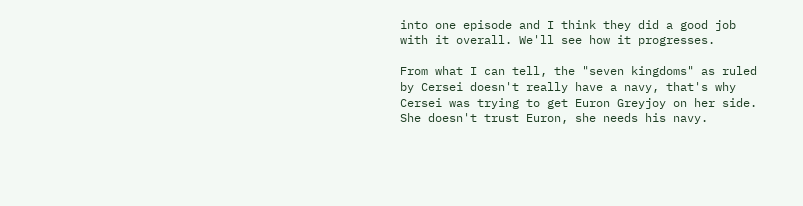into one episode and I think they did a good job with it overall. We'll see how it progresses.

From what I can tell, the "seven kingdoms" as ruled by Cersei doesn't really have a navy, that's why Cersei was trying to get Euron Greyjoy on her side. She doesn't trust Euron, she needs his navy.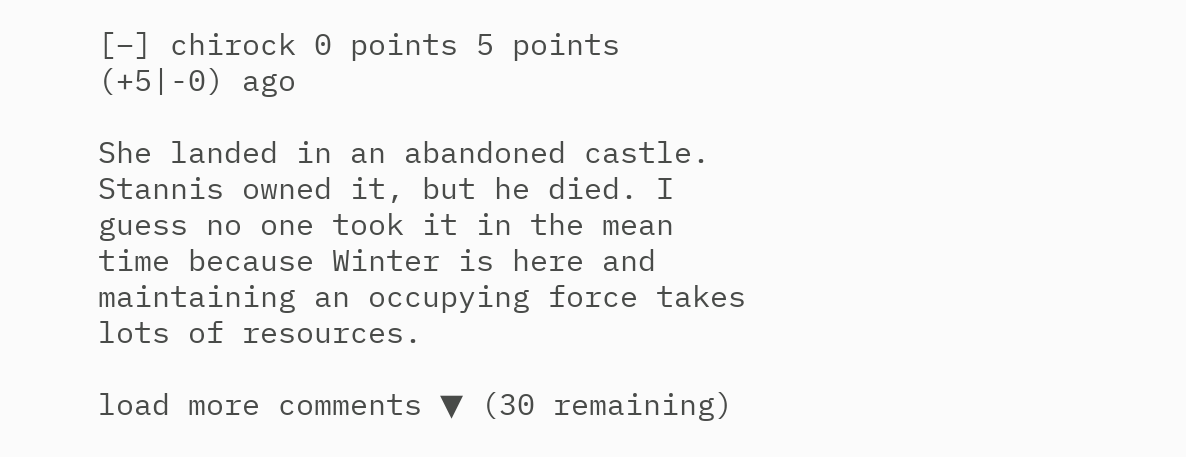[–] chirock 0 points 5 points (+5|-0) ago

She landed in an abandoned castle. Stannis owned it, but he died. I guess no one took it in the mean time because Winter is here and maintaining an occupying force takes lots of resources.

load more comments ▼ (30 remaining)